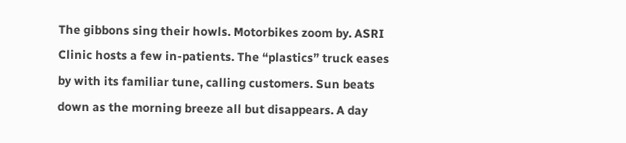The gibbons sing their howls. Motorbikes zoom by. ASRI Clinic hosts a few in-patients. The “plastics” truck eases by with its familiar tune, calling customers. Sun beats down as the morning breeze all but disappears. A day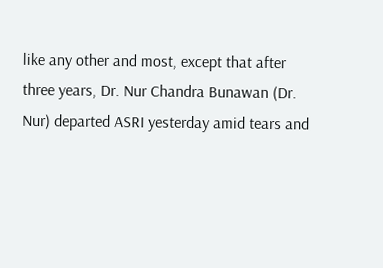like any other and most, except that after three years, Dr. Nur Chandra Bunawan (Dr. Nur) departed ASRI yesterday amid tears and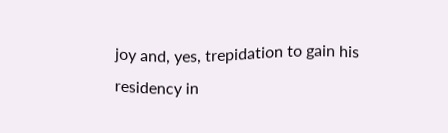joy and, yes, trepidation to gain his residency in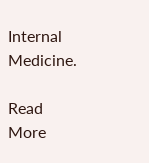Internal Medicine.

Read More